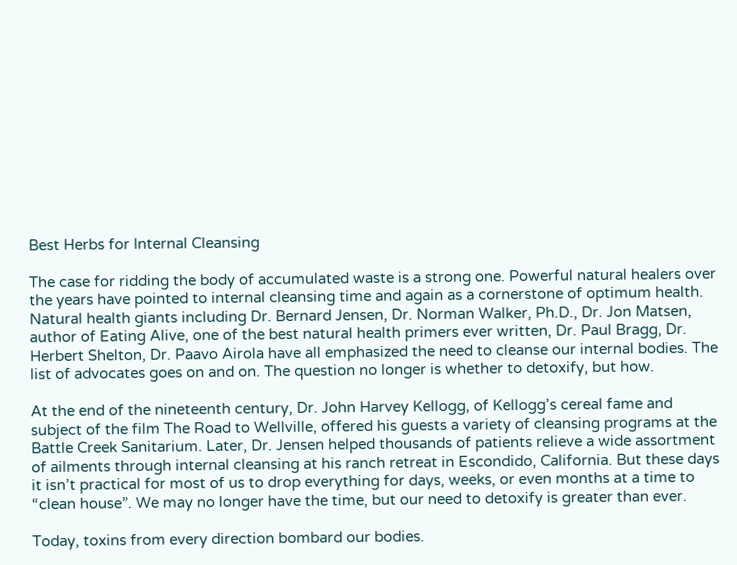Best Herbs for Internal Cleansing

The case for ridding the body of accumulated waste is a strong one. Powerful natural healers over the years have pointed to internal cleansing time and again as a cornerstone of optimum health. Natural health giants including Dr. Bernard Jensen, Dr. Norman Walker, Ph.D., Dr. Jon Matsen, author of Eating Alive, one of the best natural health primers ever written, Dr. Paul Bragg, Dr. Herbert Shelton, Dr. Paavo Airola have all emphasized the need to cleanse our internal bodies. The list of advocates goes on and on. The question no longer is whether to detoxify, but how.

At the end of the nineteenth century, Dr. John Harvey Kellogg, of Kellogg’s cereal fame and subject of the film The Road to Wellville, offered his guests a variety of cleansing programs at the Battle Creek Sanitarium. Later, Dr. Jensen helped thousands of patients relieve a wide assortment of ailments through internal cleansing at his ranch retreat in Escondido, California. But these days it isn’t practical for most of us to drop everything for days, weeks, or even months at a time to “clean house”. We may no longer have the time, but our need to detoxify is greater than ever.

Today, toxins from every direction bombard our bodies.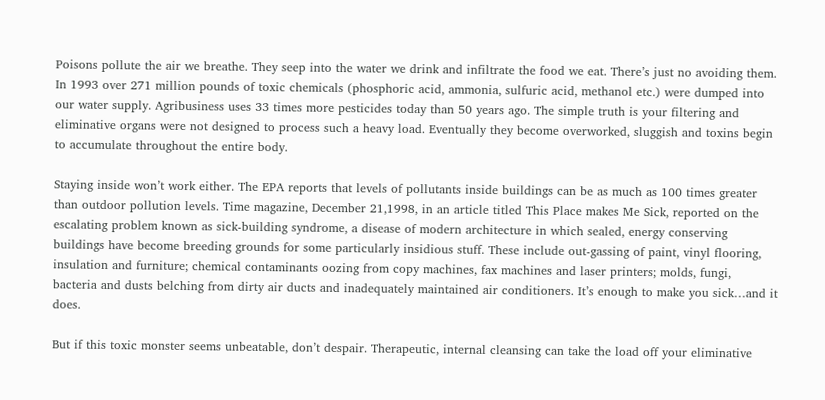Poisons pollute the air we breathe. They seep into the water we drink and infiltrate the food we eat. There’s just no avoiding them. In 1993 over 271 million pounds of toxic chemicals (phosphoric acid, ammonia, sulfuric acid, methanol etc.) were dumped into our water supply. Agribusiness uses 33 times more pesticides today than 50 years ago. The simple truth is your filtering and eliminative organs were not designed to process such a heavy load. Eventually they become overworked, sluggish and toxins begin to accumulate throughout the entire body.

Staying inside won’t work either. The EPA reports that levels of pollutants inside buildings can be as much as 100 times greater than outdoor pollution levels. Time magazine, December 21,1998, in an article titled This Place makes Me Sick, reported on the escalating problem known as sick-building syndrome, a disease of modern architecture in which sealed, energy conserving buildings have become breeding grounds for some particularly insidious stuff. These include out-gassing of paint, vinyl flooring, insulation and furniture; chemical contaminants oozing from copy machines, fax machines and laser printers; molds, fungi, bacteria and dusts belching from dirty air ducts and inadequately maintained air conditioners. It’s enough to make you sick…and it does.

But if this toxic monster seems unbeatable, don’t despair. Therapeutic, internal cleansing can take the load off your eliminative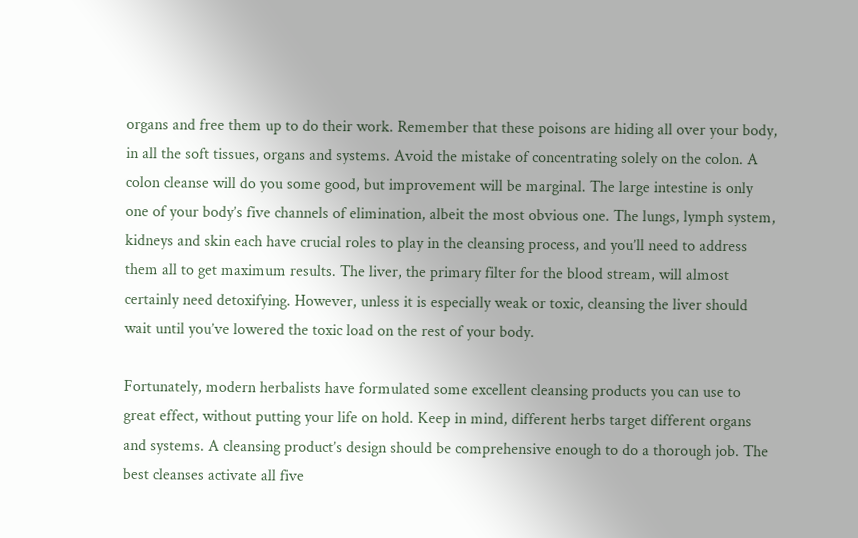organs and free them up to do their work. Remember that these poisons are hiding all over your body, in all the soft tissues, organs and systems. Avoid the mistake of concentrating solely on the colon. A colon cleanse will do you some good, but improvement will be marginal. The large intestine is only one of your body’s five channels of elimination, albeit the most obvious one. The lungs, lymph system, kidneys and skin each have crucial roles to play in the cleansing process, and you’ll need to address them all to get maximum results. The liver, the primary filter for the blood stream, will almost certainly need detoxifying. However, unless it is especially weak or toxic, cleansing the liver should wait until you’ve lowered the toxic load on the rest of your body.

Fortunately, modern herbalists have formulated some excellent cleansing products you can use to great effect, without putting your life on hold. Keep in mind, different herbs target different organs and systems. A cleansing product’s design should be comprehensive enough to do a thorough job. The best cleanses activate all five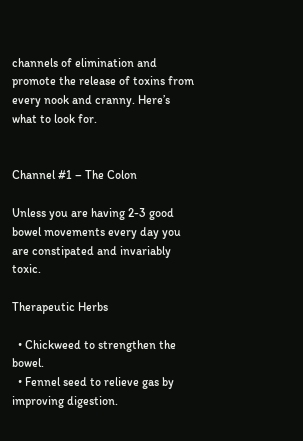channels of elimination and promote the release of toxins from every nook and cranny. Here’s what to look for.


Channel #1 – The Colon

Unless you are having 2-3 good bowel movements every day you are constipated and invariably toxic.

Therapeutic Herbs

  • Chickweed to strengthen the bowel.
  • Fennel seed to relieve gas by improving digestion.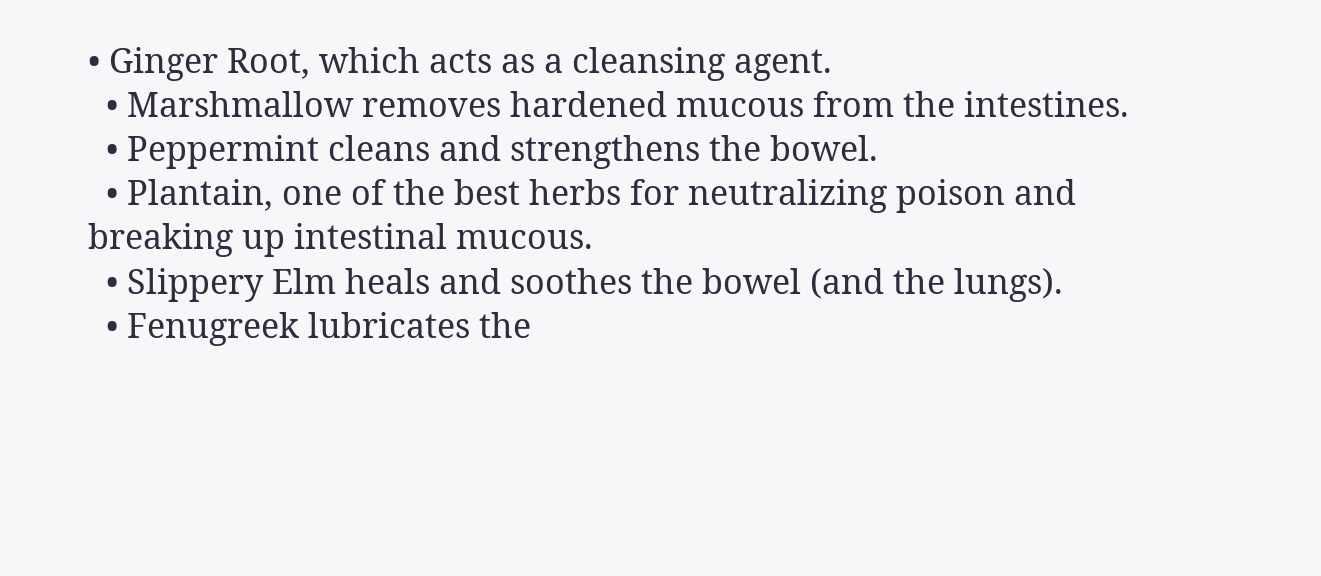• Ginger Root, which acts as a cleansing agent.
  • Marshmallow removes hardened mucous from the intestines.
  • Peppermint cleans and strengthens the bowel.
  • Plantain, one of the best herbs for neutralizing poison and breaking up intestinal mucous.
  • Slippery Elm heals and soothes the bowel (and the lungs).
  • Fenugreek lubricates the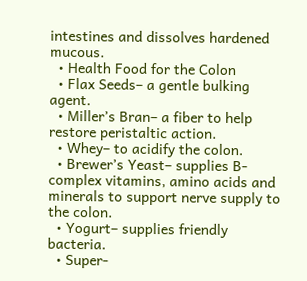intestines and dissolves hardened mucous.
  • Health Food for the Colon
  • Flax Seeds– a gentle bulking agent.
  • Miller’s Bran– a fiber to help restore peristaltic action.
  • Whey– to acidify the colon.
  • Brewer’s Yeast– supplies B-complex vitamins, amino acids and minerals to support nerve supply to the colon.
  • Yogurt– supplies friendly bacteria.
  • Super-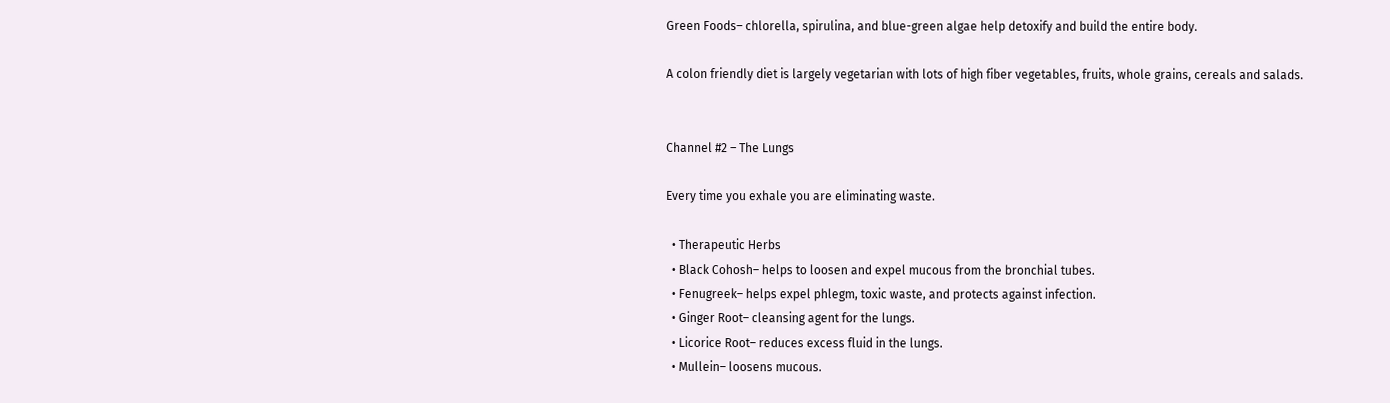Green Foods– chlorella, spirulina, and blue-green algae help detoxify and build the entire body.

A colon friendly diet is largely vegetarian with lots of high fiber vegetables, fruits, whole grains, cereals and salads.


Channel #2 – The Lungs

Every time you exhale you are eliminating waste.

  • Therapeutic Herbs
  • Black Cohosh– helps to loosen and expel mucous from the bronchial tubes.
  • Fenugreek– helps expel phlegm, toxic waste, and protects against infection.
  • Ginger Root– cleansing agent for the lungs.
  • Licorice Root– reduces excess fluid in the lungs.
  • Mullein– loosens mucous.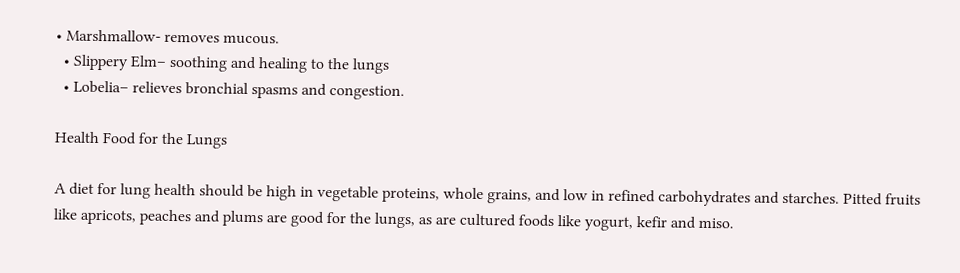• Marshmallow- removes mucous.
  • Slippery Elm– soothing and healing to the lungs
  • Lobelia– relieves bronchial spasms and congestion.

Health Food for the Lungs

A diet for lung health should be high in vegetable proteins, whole grains, and low in refined carbohydrates and starches. Pitted fruits like apricots, peaches and plums are good for the lungs, as are cultured foods like yogurt, kefir and miso.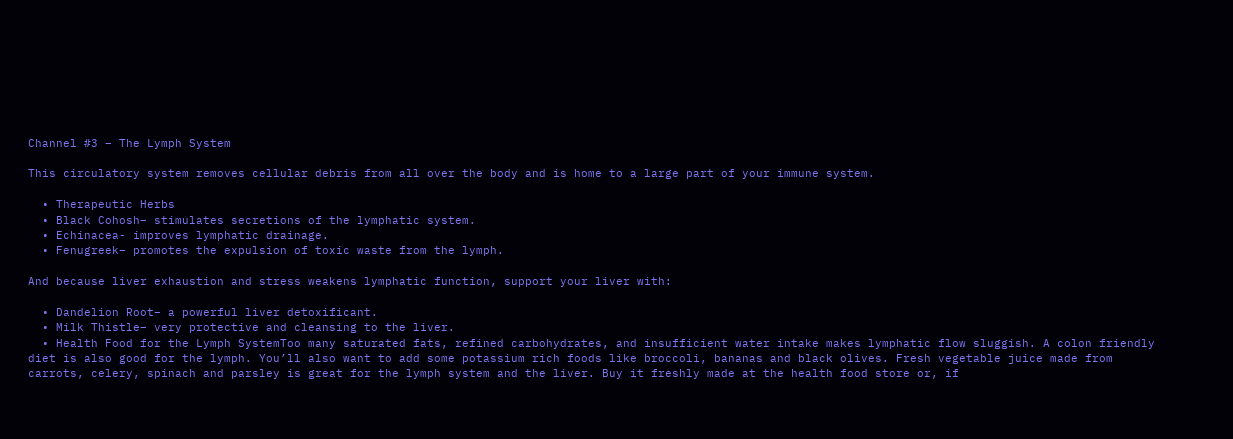Channel #3 – The Lymph System

This circulatory system removes cellular debris from all over the body and is home to a large part of your immune system.

  • Therapeutic Herbs
  • Black Cohosh– stimulates secretions of the lymphatic system.
  • Echinacea- improves lymphatic drainage.
  • Fenugreek– promotes the expulsion of toxic waste from the lymph.

And because liver exhaustion and stress weakens lymphatic function, support your liver with:

  • Dandelion Root– a powerful liver detoxificant.
  • Milk Thistle– very protective and cleansing to the liver.
  • Health Food for the Lymph SystemToo many saturated fats, refined carbohydrates, and insufficient water intake makes lymphatic flow sluggish. A colon friendly diet is also good for the lymph. You’ll also want to add some potassium rich foods like broccoli, bananas and black olives. Fresh vegetable juice made from carrots, celery, spinach and parsley is great for the lymph system and the liver. Buy it freshly made at the health food store or, if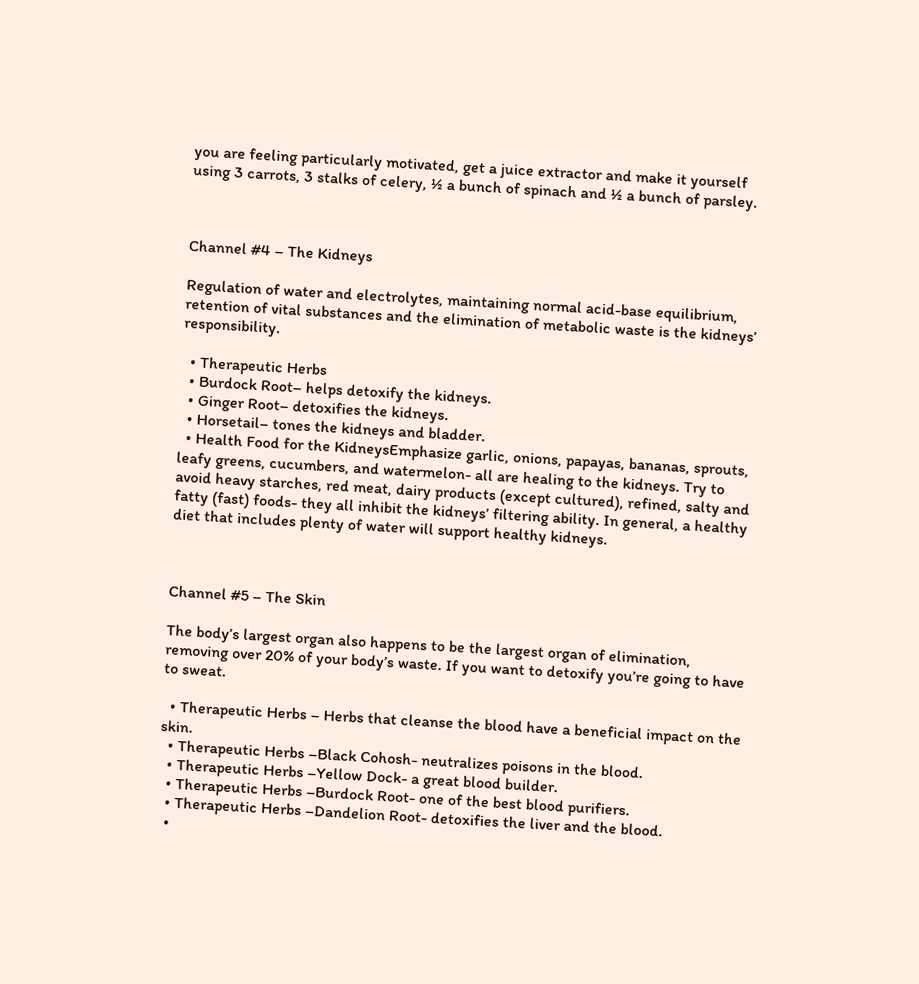you are feeling particularly motivated, get a juice extractor and make it yourself using 3 carrots, 3 stalks of celery, ½ a bunch of spinach and ½ a bunch of parsley.



Channel #4 – The Kidneys

Regulation of water and electrolytes, maintaining normal acid-base equilibrium, retention of vital substances and the elimination of metabolic waste is the kidneys’ responsibility.

  • Therapeutic Herbs
  • Burdock Root– helps detoxify the kidneys.
  • Ginger Root– detoxifies the kidneys.
  • Horsetail– tones the kidneys and bladder.
  • Health Food for the KidneysEmphasize garlic, onions, papayas, bananas, sprouts, leafy greens, cucumbers, and watermelon- all are healing to the kidneys. Try to avoid heavy starches, red meat, dairy products (except cultured), refined, salty and fatty (fast) foods- they all inhibit the kidneys’ filtering ability. In general, a healthy diet that includes plenty of water will support healthy kidneys.



Channel #5 – The Skin

The body’s largest organ also happens to be the largest organ of elimination, removing over 20% of your body’s waste. If you want to detoxify you’re going to have to sweat.

  • Therapeutic Herbs – Herbs that cleanse the blood have a beneficial impact on the skin.
  • Therapeutic Herbs –Black Cohosh- neutralizes poisons in the blood.
  • Therapeutic Herbs –Yellow Dock- a great blood builder.
  • Therapeutic Herbs –Burdock Root- one of the best blood purifiers.
  • Therapeutic Herbs –Dandelion Root- detoxifies the liver and the blood.
  •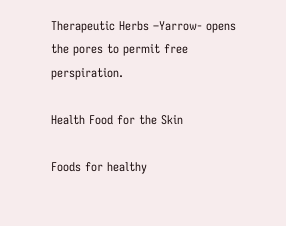Therapeutic Herbs –Yarrow- opens the pores to permit free perspiration.

Health Food for the Skin

Foods for healthy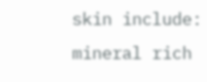skin include: mineral rich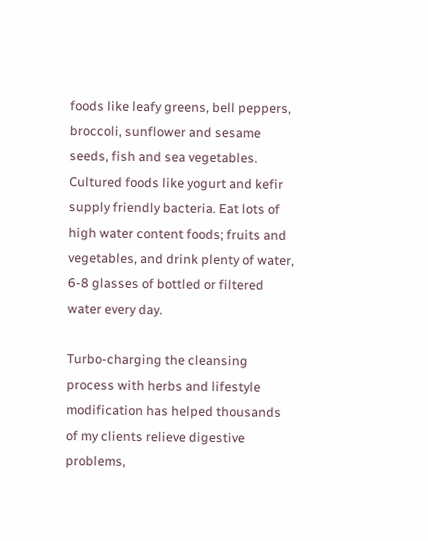foods like leafy greens, bell peppers, broccoli, sunflower and sesame seeds, fish and sea vegetables. Cultured foods like yogurt and kefir supply friendly bacteria. Eat lots of high water content foods; fruits and vegetables, and drink plenty of water, 6-8 glasses of bottled or filtered water every day.

Turbo-charging the cleansing process with herbs and lifestyle modification has helped thousands of my clients relieve digestive problems,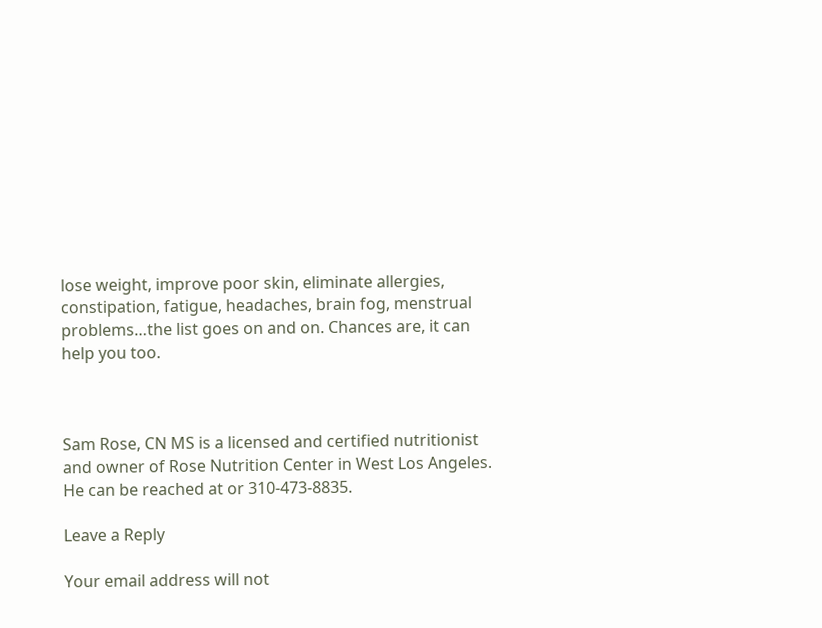lose weight, improve poor skin, eliminate allergies, constipation, fatigue, headaches, brain fog, menstrual problems…the list goes on and on. Chances are, it can help you too.



Sam Rose, CN MS is a licensed and certified nutritionist and owner of Rose Nutrition Center in West Los Angeles.  He can be reached at or 310-473-8835.

Leave a Reply

Your email address will not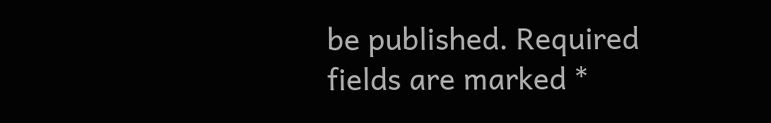be published. Required fields are marked *